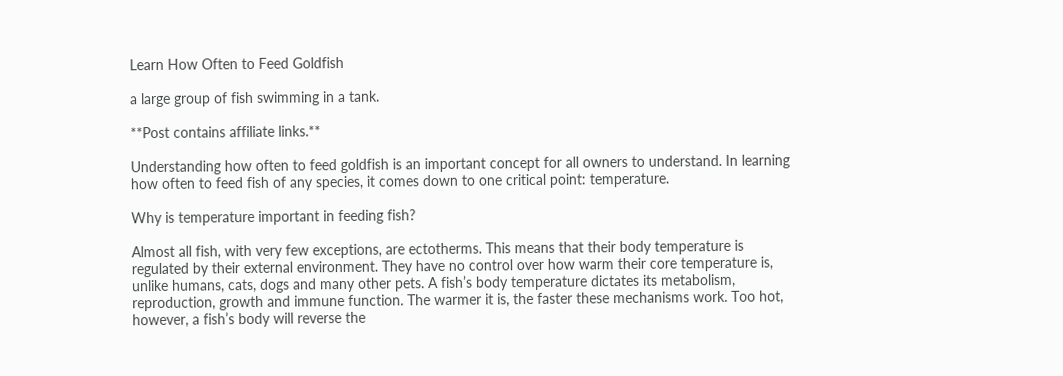Learn How Often to Feed Goldfish

a large group of fish swimming in a tank.

**Post contains affiliate links.**

Understanding how often to feed goldfish is an important concept for all owners to understand. In learning how often to feed fish of any species, it comes down to one critical point: temperature.

Why is temperature important in feeding fish?

Almost all fish, with very few exceptions, are ectotherms. This means that their body temperature is regulated by their external environment. They have no control over how warm their core temperature is, unlike humans, cats, dogs and many other pets. A fish’s body temperature dictates its metabolism, reproduction, growth and immune function. The warmer it is, the faster these mechanisms work. Too hot, however, a fish’s body will reverse the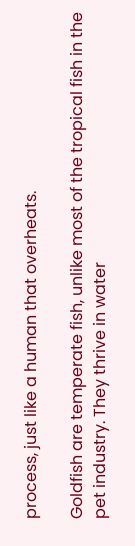process, just like a human that overheats.

Goldfish are temperate fish, unlike most of the tropical fish in the pet industry. They thrive in water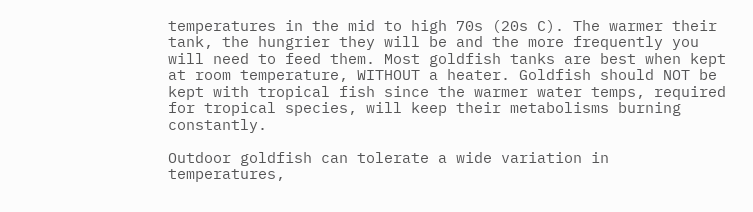temperatures in the mid to high 70s (20s C). The warmer their tank, the hungrier they will be and the more frequently you will need to feed them. Most goldfish tanks are best when kept at room temperature, WITHOUT a heater. Goldfish should NOT be kept with tropical fish since the warmer water temps, required for tropical species, will keep their metabolisms burning constantly.

Outdoor goldfish can tolerate a wide variation in temperatures,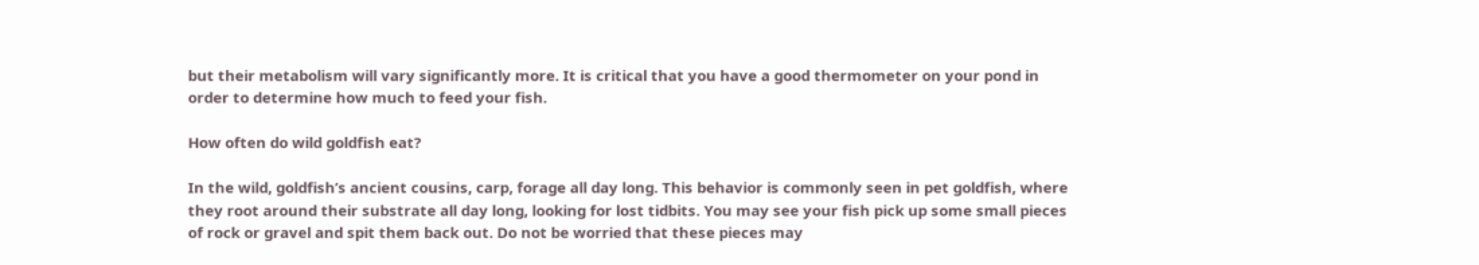but their metabolism will vary significantly more. It is critical that you have a good thermometer on your pond in order to determine how much to feed your fish.

How often do wild goldfish eat?

In the wild, goldfish’s ancient cousins, carp, forage all day long. This behavior is commonly seen in pet goldfish, where they root around their substrate all day long, looking for lost tidbits. You may see your fish pick up some small pieces of rock or gravel and spit them back out. Do not be worried that these pieces may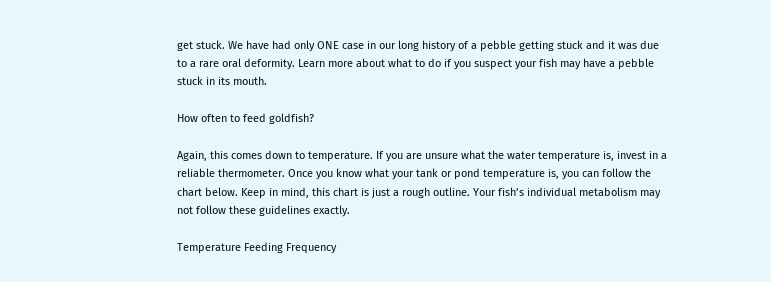get stuck. We have had only ONE case in our long history of a pebble getting stuck and it was due to a rare oral deformity. Learn more about what to do if you suspect your fish may have a pebble stuck in its mouth.

How often to feed goldfish?

Again, this comes down to temperature. If you are unsure what the water temperature is, invest in a reliable thermometer. Once you know what your tank or pond temperature is, you can follow the chart below. Keep in mind, this chart is just a rough outline. Your fish’s individual metabolism may not follow these guidelines exactly.

Temperature Feeding Frequency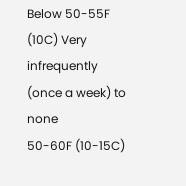Below 50-55F (10C) Very infrequently (once a week) to none
50-60F (10-15C)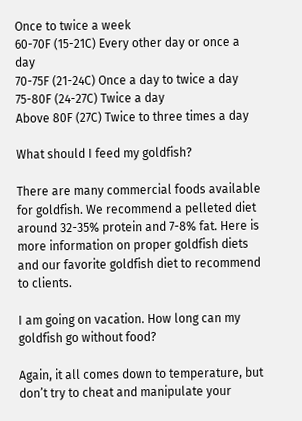Once to twice a week
60-70F (15-21C) Every other day or once a day
70-75F (21-24C) Once a day to twice a day
75-80F (24-27C) Twice a day
Above 80F (27C) Twice to three times a day

What should I feed my goldfish?

There are many commercial foods available for goldfish. We recommend a pelleted diet around 32-35% protein and 7-8% fat. Here is more information on proper goldfish diets and our favorite goldfish diet to recommend to clients.

I am going on vacation. How long can my goldfish go without food?

Again, it all comes down to temperature, but don’t try to cheat and manipulate your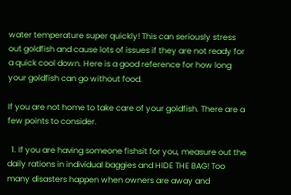water temperature super quickly! This can seriously stress out goldfish and cause lots of issues if they are not ready for a quick cool down. Here is a good reference for how long your goldfish can go without food.

If you are not home to take care of your goldfish. There are a few points to consider.

  1. If you are having someone fishsit for you, measure out the daily rations in individual baggies and HIDE THE BAG! Too many disasters happen when owners are away and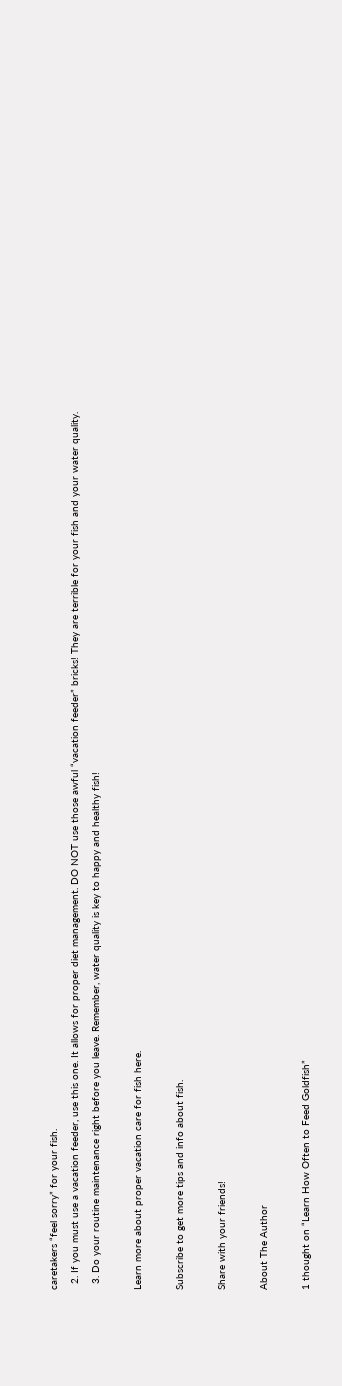caretakers “feel sorry” for your fish.
  2. If you must use a vacation feeder, use this one. It allows for proper diet management. DO NOT use those awful “vacation feeder” bricks! They are terrible for your fish and your water quality.
  3. Do your routine maintenance right before you leave. Remember, water quality is key to happy and healthy fish!

Learn more about proper vacation care for fish here.

Subscribe to get more tips and info about fish.

Share with your friends!

About The Author

1 thought on “Learn How Often to Feed Goldfish”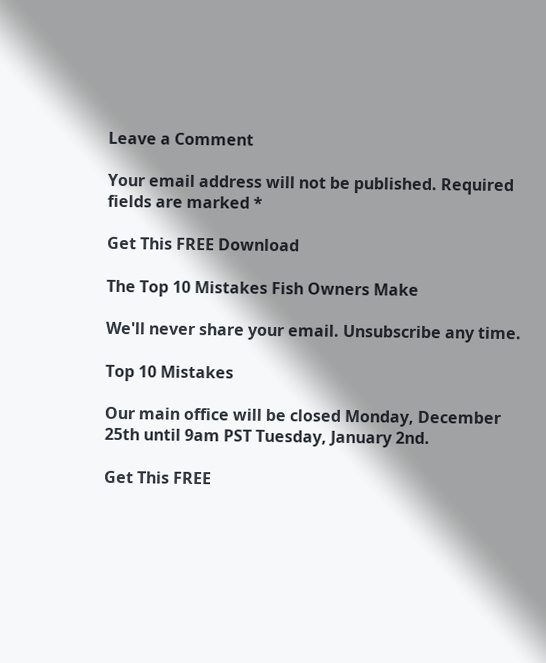Leave a Comment

Your email address will not be published. Required fields are marked *

Get This FREE Download

The Top 10 Mistakes Fish Owners Make

We'll never share your email. Unsubscribe any time.

Top 10 Mistakes

Our main office will be closed Monday, December 25th until 9am PST Tuesday, January 2nd.

Get This FREE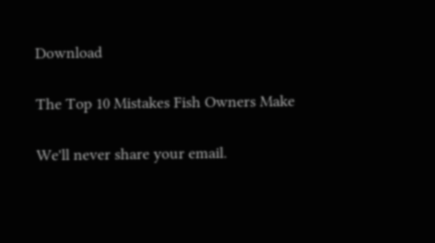Download

The Top 10 Mistakes Fish Owners Make

We'll never share your email.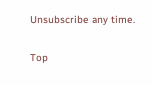Unsubscribe any time.

Top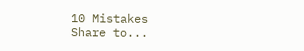10 Mistakes
Share to...